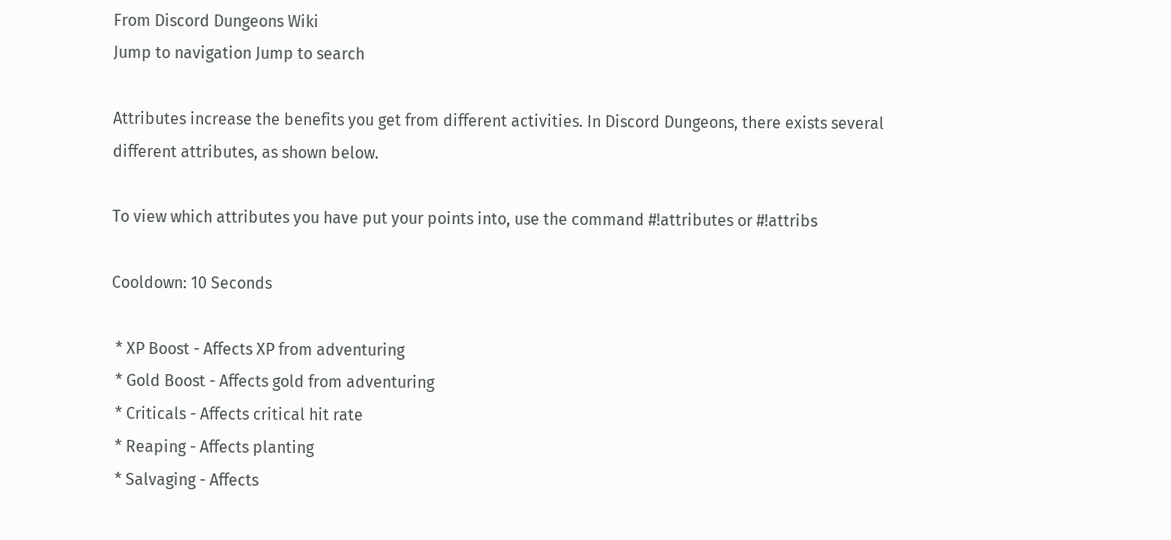From Discord Dungeons Wiki
Jump to navigation Jump to search

Attributes increase the benefits you get from different activities. In Discord Dungeons, there exists several different attributes, as shown below.

To view which attributes you have put your points into, use the command #!attributes or #!attribs

Cooldown: 10 Seconds

 * XP Boost - Affects XP from adventuring
 * Gold Boost - Affects gold from adventuring
 * Criticals - Affects critical hit rate
 * Reaping - Affects planting
 * Salvaging - Affects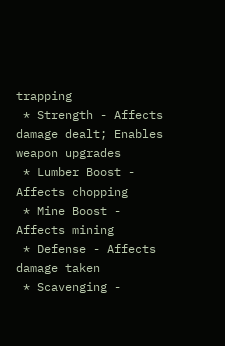trapping
 * Strength - Affects damage dealt; Enables weapon upgrades
 * Lumber Boost - Affects chopping
 * Mine Boost - Affects mining
 * Defense - Affects damage taken
 * Scavenging -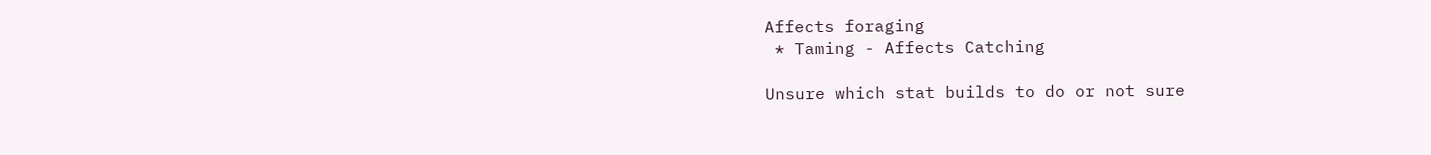Affects foraging
 * Taming - Affects Catching

Unsure which stat builds to do or not sure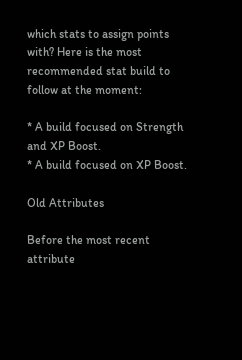which stats to assign points with? Here is the most recommended stat build to follow at the moment:

* A build focused on Strength and XP Boost.
* A build focused on XP Boost.

Old Attributes

Before the most recent attribute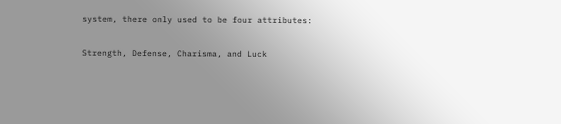system, there only used to be four attributes:

Strength, Defense, Charisma, and Luck